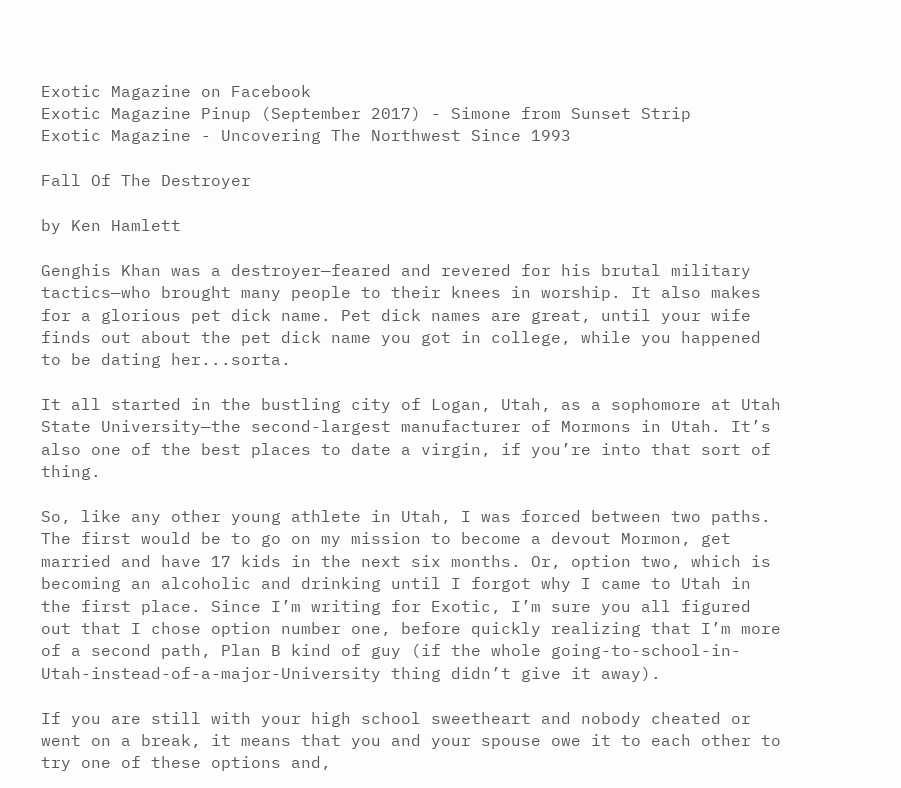Exotic Magazine on Facebook
Exotic Magazine Pinup (September 2017) - Simone from Sunset Strip
Exotic Magazine - Uncovering The Northwest Since 1993

Fall Of The Destroyer

by Ken Hamlett

Genghis Khan was a destroyer—feared and revered for his brutal military tactics—who brought many people to their knees in worship. It also makes for a glorious pet dick name. Pet dick names are great, until your wife finds out about the pet dick name you got in college, while you happened to be dating her...sorta.

It all started in the bustling city of Logan, Utah, as a sophomore at Utah State University—the second-largest manufacturer of Mormons in Utah. It’s also one of the best places to date a virgin, if you’re into that sort of thing.

So, like any other young athlete in Utah, I was forced between two paths. The first would be to go on my mission to become a devout Mormon, get married and have 17 kids in the next six months. Or, option two, which is becoming an alcoholic and drinking until I forgot why I came to Utah in the first place. Since I’m writing for Exotic, I’m sure you all figured out that I chose option number one, before quickly realizing that I’m more of a second path, Plan B kind of guy (if the whole going-to-school-in-Utah-instead-of-a-major-University thing didn’t give it away).

If you are still with your high school sweetheart and nobody cheated or went on a break, it means that you and your spouse owe it to each other to try one of these options and,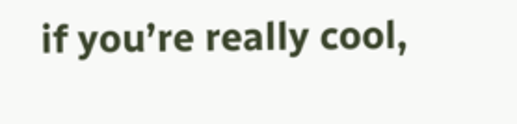if you’re really cool,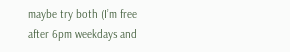maybe try both (I’m free after 6pm weekdays and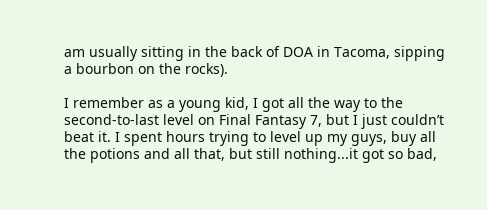am usually sitting in the back of DOA in Tacoma, sipping a bourbon on the rocks).

I remember as a young kid, I got all the way to the second-to-last level on Final Fantasy 7, but I just couldn’t beat it. I spent hours trying to level up my guys, buy all the potions and all that, but still nothing...it got so bad,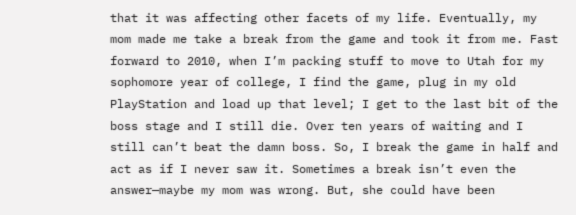that it was affecting other facets of my life. Eventually, my mom made me take a break from the game and took it from me. Fast forward to 2010, when I’m packing stuff to move to Utah for my sophomore year of college, I find the game, plug in my old PlayStation and load up that level; I get to the last bit of the boss stage and I still die. Over ten years of waiting and I still can’t beat the damn boss. So, I break the game in half and act as if I never saw it. Sometimes a break isn’t even the answer—maybe my mom was wrong. But, she could have been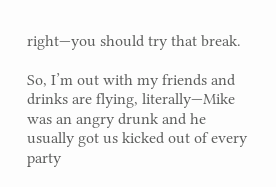right—you should try that break.

So, I’m out with my friends and drinks are flying, literally—Mike was an angry drunk and he usually got us kicked out of every party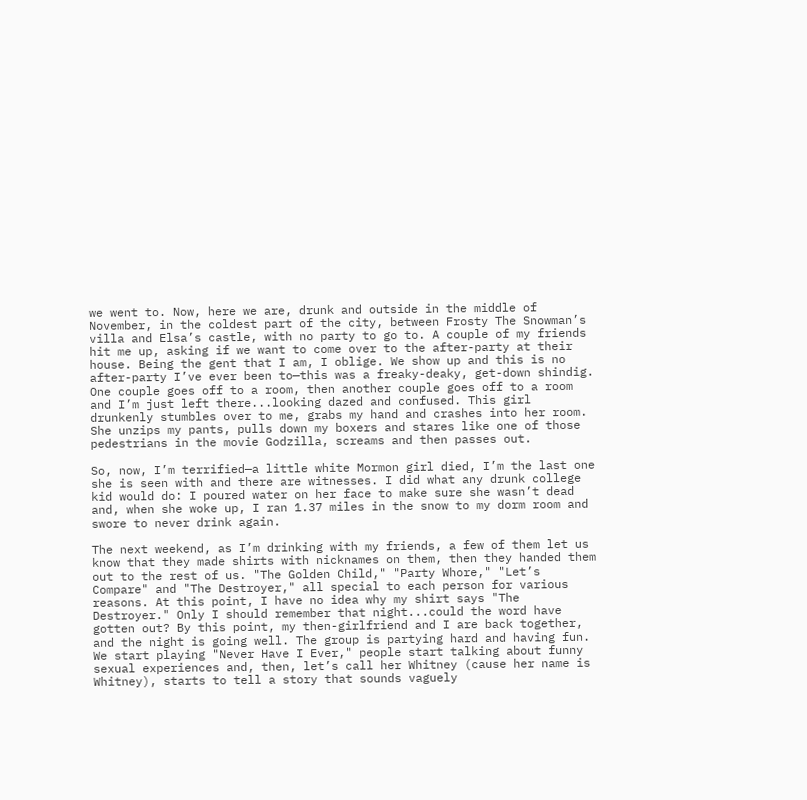we went to. Now, here we are, drunk and outside in the middle of November, in the coldest part of the city, between Frosty The Snowman’s villa and Elsa’s castle, with no party to go to. A couple of my friends hit me up, asking if we want to come over to the after-party at their house. Being the gent that I am, I oblige. We show up and this is no after-party I’ve ever been to—this was a freaky-deaky, get-down shindig. One couple goes off to a room, then another couple goes off to a room and I’m just left there...looking dazed and confused. This girl drunkenly stumbles over to me, grabs my hand and crashes into her room. She unzips my pants, pulls down my boxers and stares like one of those pedestrians in the movie Godzilla, screams and then passes out.

So, now, I’m terrified—a little white Mormon girl died, I’m the last one she is seen with and there are witnesses. I did what any drunk college kid would do: I poured water on her face to make sure she wasn’t dead and, when she woke up, I ran 1.37 miles in the snow to my dorm room and swore to never drink again.

The next weekend, as I’m drinking with my friends, a few of them let us know that they made shirts with nicknames on them, then they handed them out to the rest of us. "The Golden Child," "Party Whore," "Let’s Compare" and "The Destroyer," all special to each person for various reasons. At this point, I have no idea why my shirt says "The Destroyer." Only I should remember that night...could the word have gotten out? By this point, my then-girlfriend and I are back together, and the night is going well. The group is partying hard and having fun. We start playing "Never Have I Ever," people start talking about funny sexual experiences and, then, let’s call her Whitney (cause her name is Whitney), starts to tell a story that sounds vaguely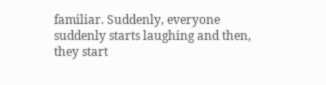familiar. Suddenly, everyone suddenly starts laughing and then, they start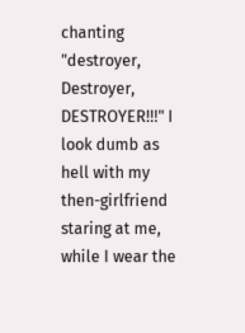chanting "destroyer, Destroyer, DESTROYER!!!" I look dumb as hell with my then-girlfriend staring at me, while I wear the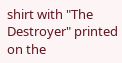shirt with "The Destroyer" printed on the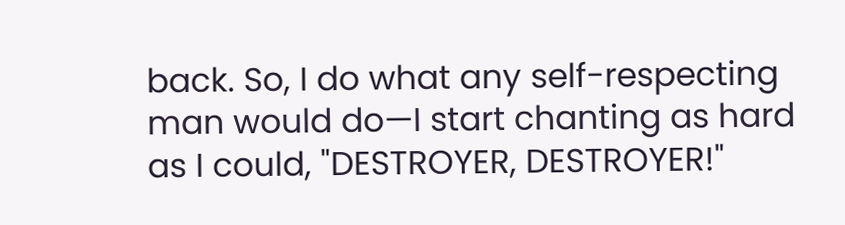back. So, I do what any self-respecting man would do—I start chanting as hard as I could, "DESTROYER, DESTROYER!"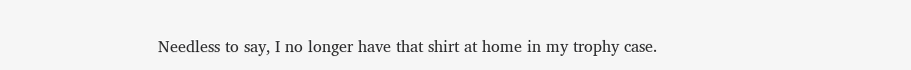Needless to say, I no longer have that shirt at home in my trophy case.